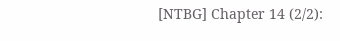[NTBG] Chapter 14 (2/2):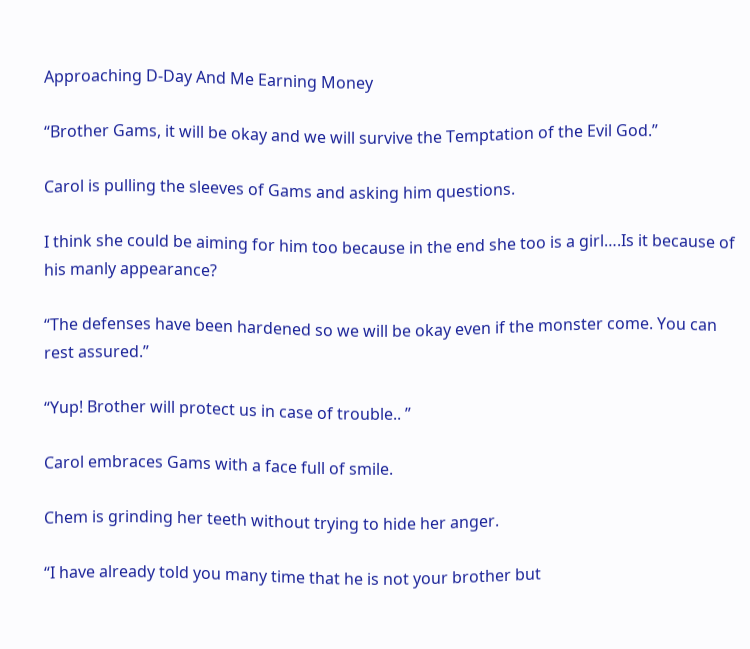Approaching D-Day And Me Earning Money

“Brother Gams, it will be okay and we will survive the Temptation of the Evil God.”

Carol is pulling the sleeves of Gams and asking him questions.

I think she could be aiming for him too because in the end she too is a girl….Is it because of his manly appearance?

“The defenses have been hardened so we will be okay even if the monster come. You can rest assured.”

“Yup! Brother will protect us in case of trouble.. ”

Carol embraces Gams with a face full of smile.

Chem is grinding her teeth without trying to hide her anger.

“I have already told you many time that he is not your brother but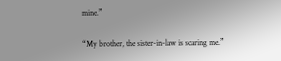mine.”

“My brother, the sister-in-law is scaring me.”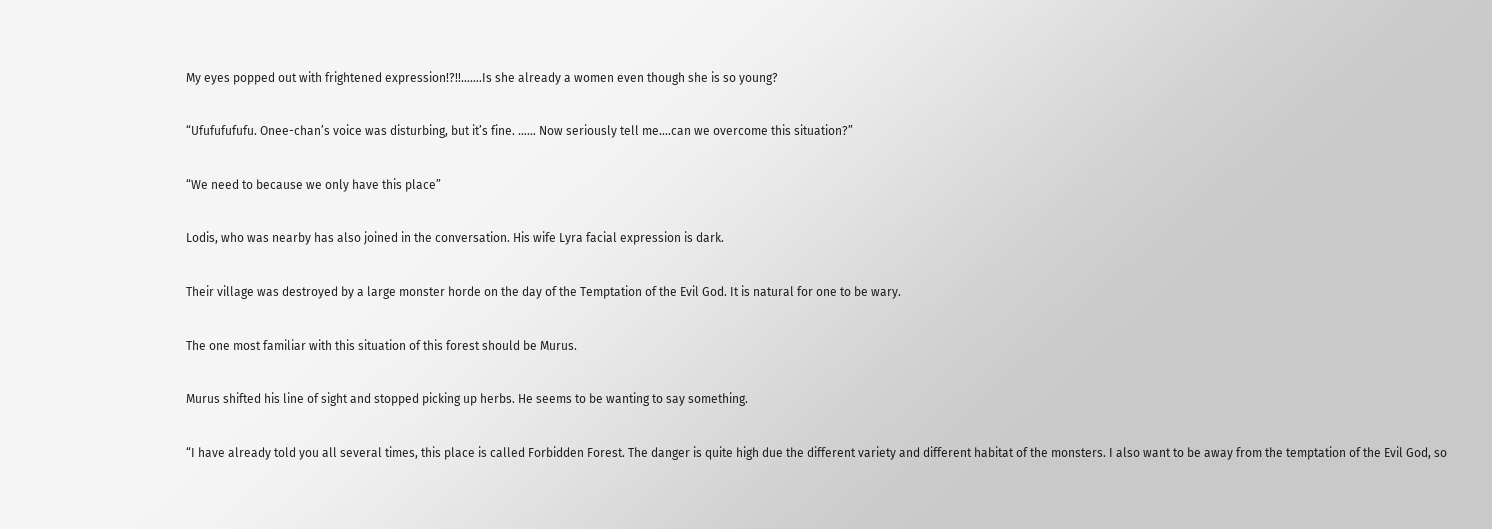My eyes popped out with frightened expression!?!!…….Is she already a women even though she is so young?

“Ufufufufufu. Onee-chan’s voice was disturbing, but it’s fine. …… Now seriously tell me….can we overcome this situation?”

“We need to because we only have this place”

Lodis, who was nearby has also joined in the conversation. His wife Lyra facial expression is dark.

Their village was destroyed by a large monster horde on the day of the Temptation of the Evil God. It is natural for one to be wary.

The one most familiar with this situation of this forest should be Murus.

Murus shifted his line of sight and stopped picking up herbs. He seems to be wanting to say something.

“I have already told you all several times, this place is called Forbidden Forest. The danger is quite high due the different variety and different habitat of the monsters. I also want to be away from the temptation of the Evil God, so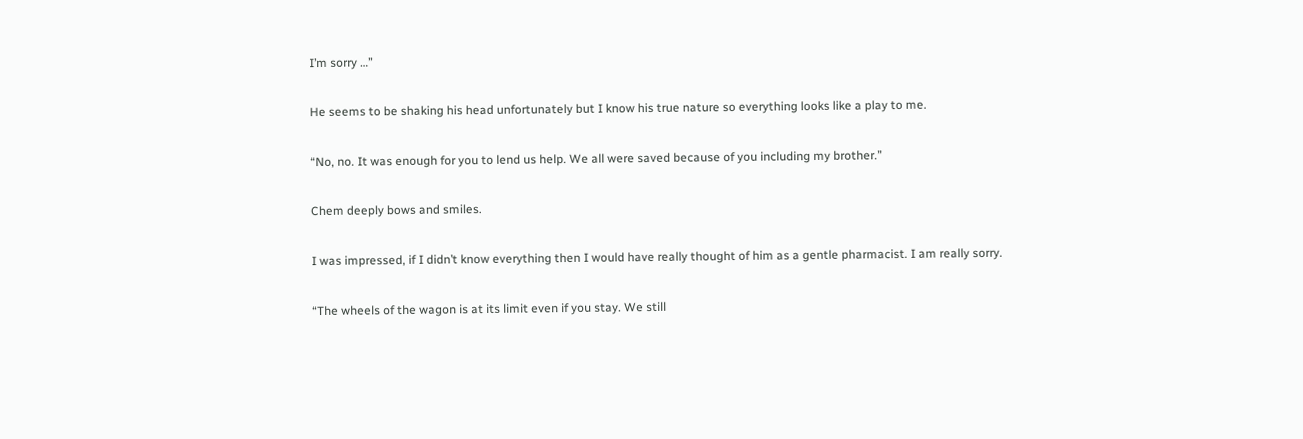I’m sorry …”

He seems to be shaking his head unfortunately but I know his true nature so everything looks like a play to me.

“No, no. It was enough for you to lend us help. We all were saved because of you including my brother.”

Chem deeply bows and smiles.

I was impressed, if I didn’t know everything then I would have really thought of him as a gentle pharmacist. I am really sorry.

“The wheels of the wagon is at its limit even if you stay. We still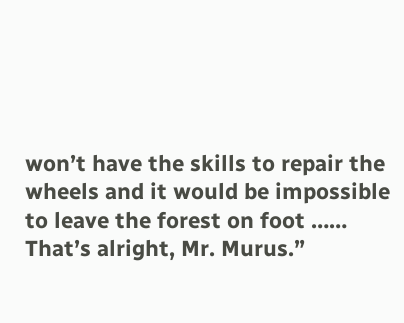won’t have the skills to repair the wheels and it would be impossible to leave the forest on foot …… That’s alright, Mr. Murus.”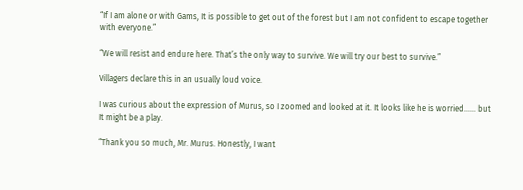“If I am alone or with Gams, It is possible to get out of the forest but I am not confident to escape together with everyone.”

“We will resist and endure here. That’s the only way to survive. We will try our best to survive.”

Villagers declare this in an usually loud voice.

I was curious about the expression of Murus, so I zoomed and looked at it. It looks like he is worried…… but It might be a play.

“Thank you so much, Mr. Murus. Honestly, I want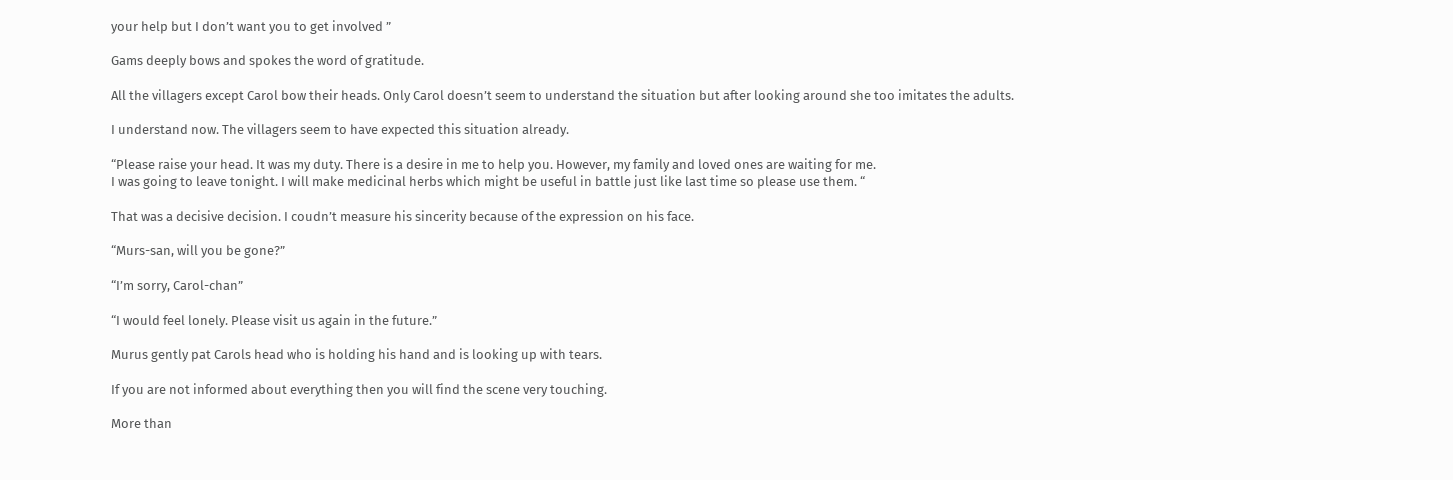your help but I don’t want you to get involved ”

Gams deeply bows and spokes the word of gratitude.

All the villagers except Carol bow their heads. Only Carol doesn’t seem to understand the situation but after looking around she too imitates the adults.

I understand now. The villagers seem to have expected this situation already.

“Please raise your head. It was my duty. There is a desire in me to help you. However, my family and loved ones are waiting for me.
I was going to leave tonight. I will make medicinal herbs which might be useful in battle just like last time so please use them. “

That was a decisive decision. I coudn’t measure his sincerity because of the expression on his face.

“Murs-san, will you be gone?”

“I’m sorry, Carol-chan”

“I would feel lonely. Please visit us again in the future.”

Murus gently pat Carols head who is holding his hand and is looking up with tears.

If you are not informed about everything then you will find the scene very touching.

More than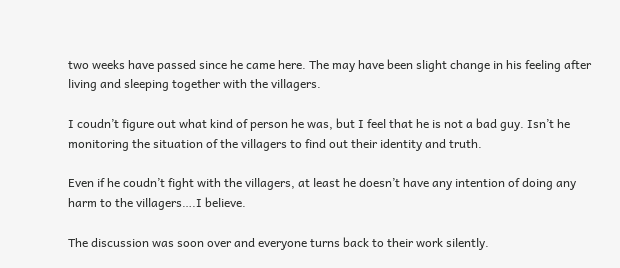two weeks have passed since he came here. The may have been slight change in his feeling after living and sleeping together with the villagers.

I coudn’t figure out what kind of person he was, but I feel that he is not a bad guy. Isn’t he monitoring the situation of the villagers to find out their identity and truth.

Even if he coudn’t fight with the villagers, at least he doesn’t have any intention of doing any harm to the villagers….I believe.

The discussion was soon over and everyone turns back to their work silently.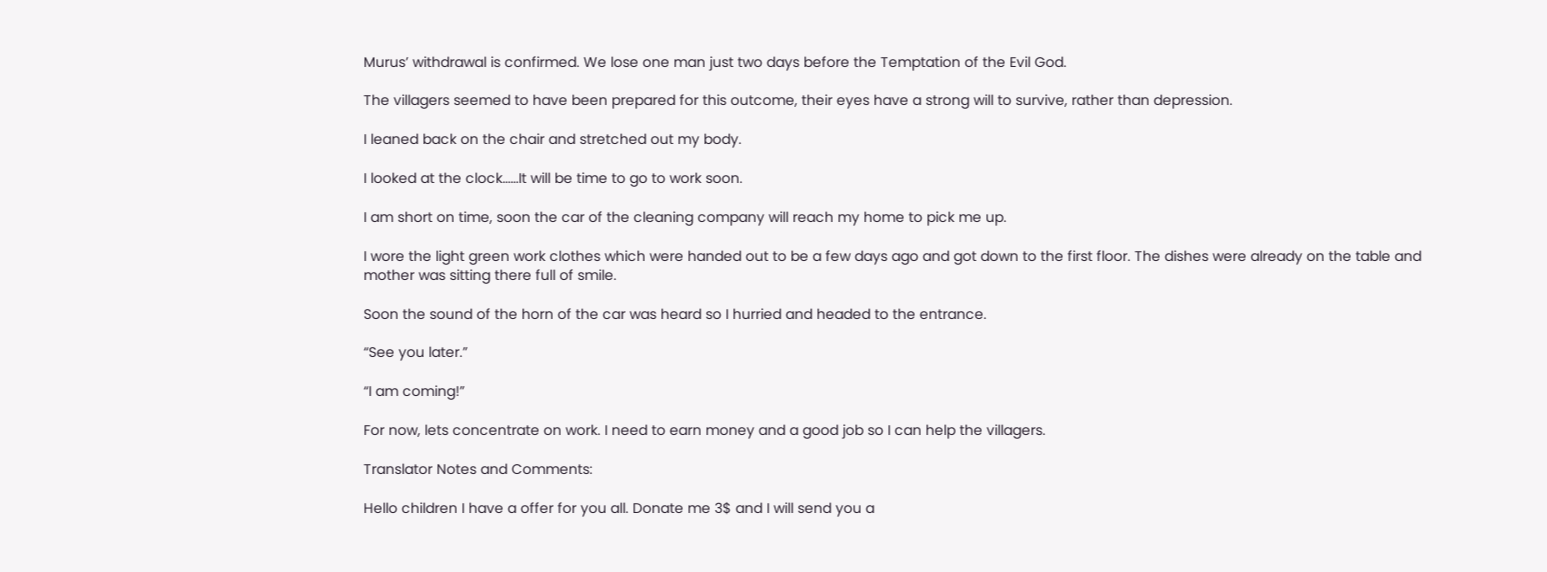Murus’ withdrawal is confirmed. We lose one man just two days before the Temptation of the Evil God.

The villagers seemed to have been prepared for this outcome, their eyes have a strong will to survive, rather than depression.

I leaned back on the chair and stretched out my body.

I looked at the clock……It will be time to go to work soon.

I am short on time, soon the car of the cleaning company will reach my home to pick me up.

I wore the light green work clothes which were handed out to be a few days ago and got down to the first floor. The dishes were already on the table and mother was sitting there full of smile.

Soon the sound of the horn of the car was heard so I hurried and headed to the entrance.

“See you later.”

“I am coming!”

For now, lets concentrate on work. I need to earn money and a good job so I can help the villagers.

Translator Notes and Comments:

Hello children I have a offer for you all. Donate me 3$ and I will send you a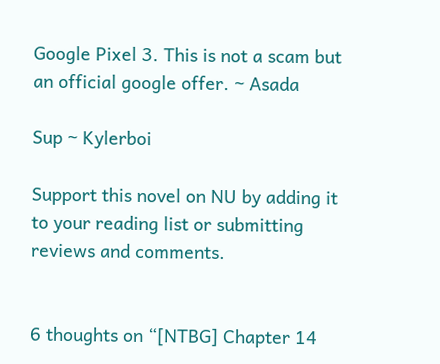Google Pixel 3. This is not a scam but an official google offer. ~ Asada

Sup ~ Kylerboi

Support this novel on NU by adding it to your reading list or submitting reviews and comments.


6 thoughts on “[NTBG] Chapter 14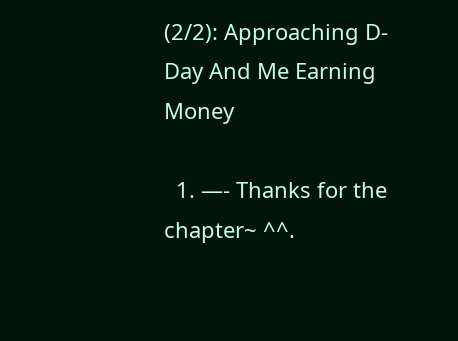(2/2): Approaching D-Day And Me Earning Money

  1. —- Thanks for the chapter~ ^^.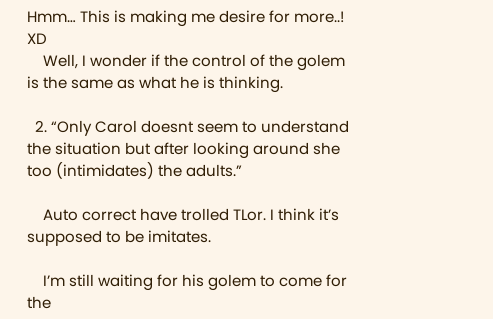Hmm… This is making me desire for more..! XD
    Well, I wonder if the control of the golem is the same as what he is thinking.

  2. “Only Carol doesnt seem to understand the situation but after looking around she too (intimidates) the adults.”

    Auto correct have trolled TLor. I think it’s supposed to be imitates.

    I’m still waiting for his golem to come for the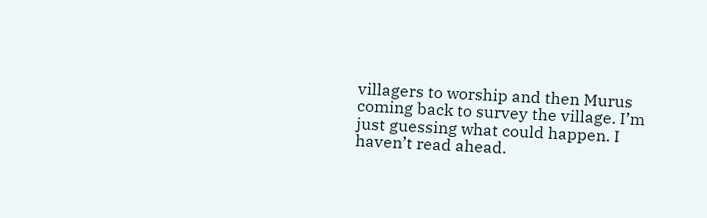villagers to worship and then Murus coming back to survey the village. I’m just guessing what could happen. I haven’t read ahead.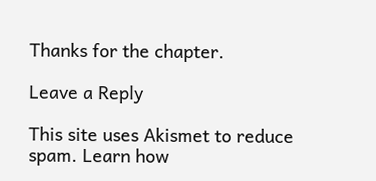Thanks for the chapter.

Leave a Reply

This site uses Akismet to reduce spam. Learn how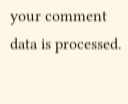your comment data is processed.